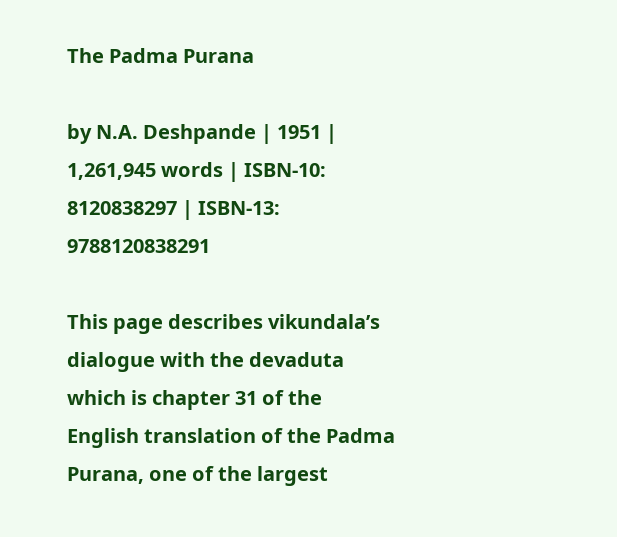The Padma Purana

by N.A. Deshpande | 1951 | 1,261,945 words | ISBN-10: 8120838297 | ISBN-13: 9788120838291

This page describes vikundala’s dialogue with the devaduta which is chapter 31 of the English translation of the Padma Purana, one of the largest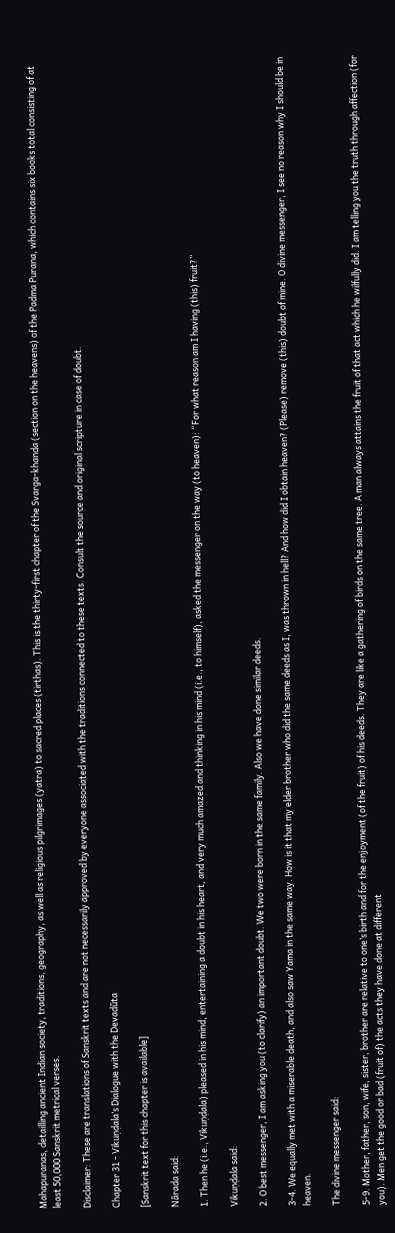Mahapuranas, detailling ancient Indian society, traditions, geography, as well as religious pilgrimages (yatra) to sacred places (tirthas). This is the thirty-first chapter of the Svarga-khanda (section on the heavens) of the Padma Purana, which contains six books total consisting of at least 50,000 Sanskrit metrical verses.

Disclaimer: These are translations of Sanskrit texts and are not necessarily approved by everyone associated with the traditions connected to these texts. Consult the source and original scripture in case of doubt.

Chapter 31 - Vikuṇḍala’s Dialogue with the Devadūta

[Sanskrit text for this chapter is available]

Nārada said:

1. Then he (i.e., Vikuṇḍala) pleased in his mind, entertaining a doubt in his heart, and very much amazed and thinking in his mind (i.e., to himself), asked the messenger on the way (to heaven): “For what reason am I having (this) fruit?”

Vikuṇḍala said:

2. O best messenger, I am asking you (to clarify) an important doubt. We two were born in the same family. Also we have done similar deeds.

3-4. We equally met with a miserable death, and also saw Yama in the same way. How is it that my elder brother who did the same deeds as I, was thrown in hell? And how did I obtain heaven? (Please) remove (this) doubt of mine. O divine messenger, I see no reason why I should be in heaven.

The divine messenger said:

5-9. Mother, father, son, wife, sister, brother are relative to one’s birth and for the enjoyment (of the fruit) of his deeds. They are like a gathering of birds on the same tree. A man always attains the fruit of that act which he wilfully did. I am telling you the truth through affection (for you). Men get the good or bad (fruit of) the acts they have done at different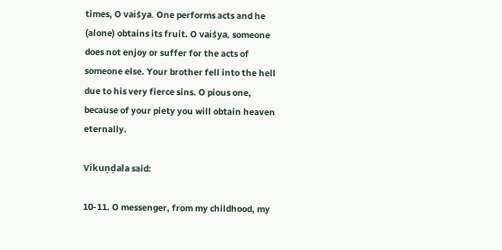times, O vaiśya. One performs acts and he (alone) obtains its fruit. O vaiśya, someone does not enjoy or suffer for the acts of someone else. Your brother fell into the hell due to his very fierce sins. O pious one, because of your piety you will obtain heaven eternally.

Vikuṇḍala said:

10-11. O messenger, from my childhood, my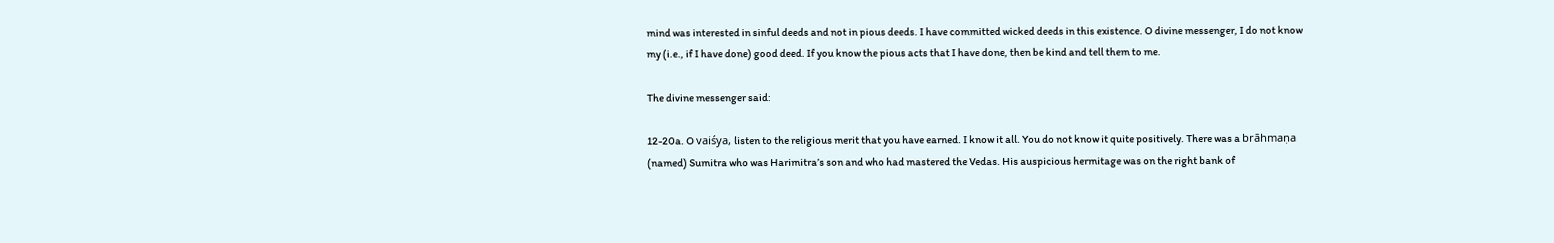mind was interested in sinful deeds and not in pious deeds. I have committed wicked deeds in this existence. O divine messenger, I do not know my (i.e., if I have done) good deed. If you know the pious acts that I have done, then be kind and tell them to me.

The divine messenger said:

12-20a. O vaiśya, listen to the religious merit that you have earned. I know it all. You do not know it quite positively. There was a brāhmaṇa (named) Sumitra who was Harimitra’s son and who had mastered the Vedas. His auspicious hermitage was on the right bank of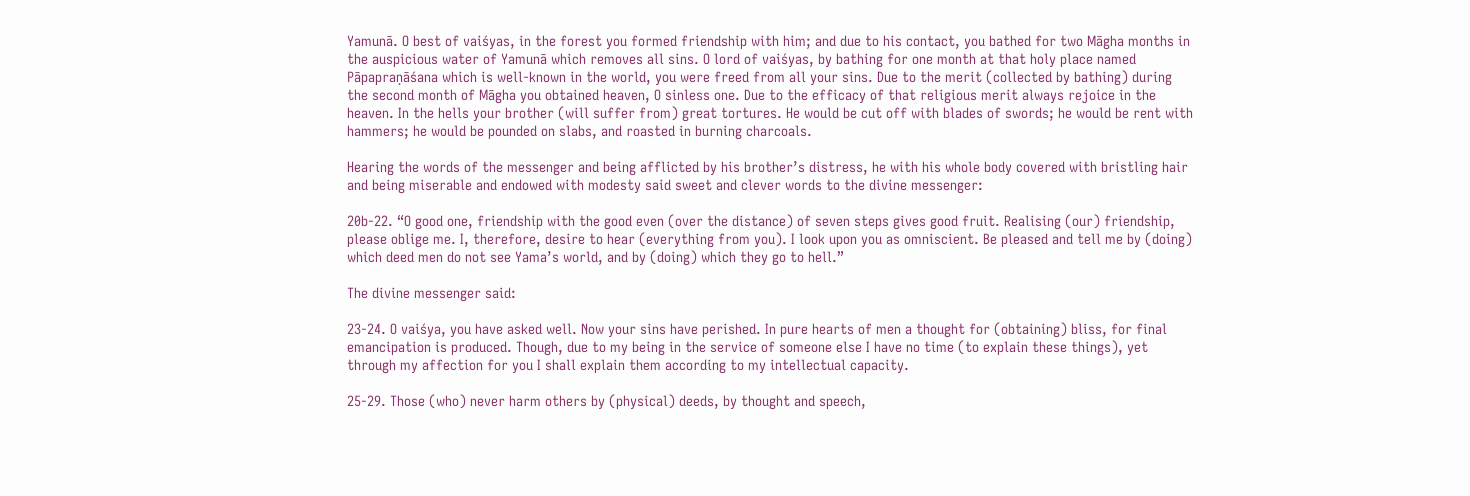Yamunā. O best of vaiśyas, in the forest you formed friendship with him; and due to his contact, you bathed for two Māgha months in the auspicious water of Yamunā which removes all sins. O lord of vaiśyas, by bathing for one month at that holy place named Pāpapraṇāśana which is well-known in the world, you were freed from all your sins. Due to the merit (collected by bathing) during the second month of Māgha you obtained heaven, O sinless one. Due to the efficacy of that religious merit always rejoice in the heaven. In the hells your brother (will suffer from) great tortures. He would be cut off with blades of swords; he would be rent with hammers; he would be pounded on slabs, and roasted in burning charcoals.

Hearing the words of the messenger and being afflicted by his brother’s distress, he with his whole body covered with bristling hair and being miserable and endowed with modesty said sweet and clever words to the divine messenger:

20b-22. “O good one, friendship with the good even (over the distance) of seven steps gives good fruit. Realising (our) friendship, please oblige me. I, therefore, desire to hear (everything from you). I look upon you as omniscient. Be pleased and tell me by (doing) which deed men do not see Yama’s world, and by (doing) which they go to hell.”

The divine messenger said:

23-24. O vaiśya, you have asked well. Now your sins have perished. In pure hearts of men a thought for (obtaining) bliss, for final emancipation is produced. Though, due to my being in the service of someone else I have no time (to explain these things), yet through my affection for you I shall explain them according to my intellectual capacity.

25-29. Those (who) never harm others by (physical) deeds, by thought and speech,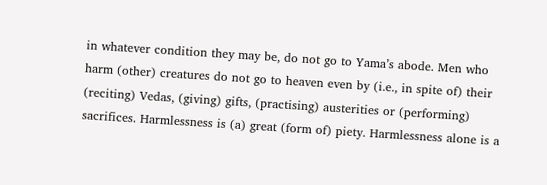in whatever condition they may be, do not go to Yama’s abode. Men who harm (other) creatures do not go to heaven even by (i.e., in spite of) their (reciting) Vedas, (giving) gifts, (practising) austerities or (performing) sacrifices. Harmlessness is (a) great (form of) piety. Harmlessness alone is a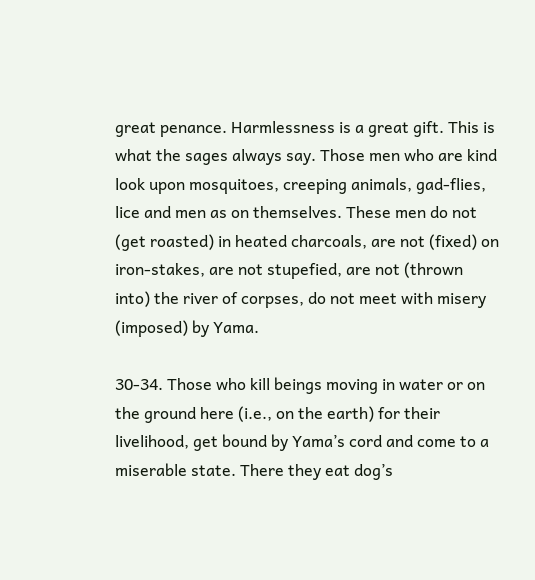great penance. Harmlessness is a great gift. This is what the sages always say. Those men who are kind look upon mosquitoes, creeping animals, gad-flies, lice and men as on themselves. These men do not (get roasted) in heated charcoals, are not (fixed) on iron-stakes, are not stupefied, are not (thrown into) the river of corpses, do not meet with misery (imposed) by Yama.

30-34. Those who kill beings moving in water or on the ground here (i.e., on the earth) for their livelihood, get bound by Yama’s cord and come to a miserable state. There they eat dog’s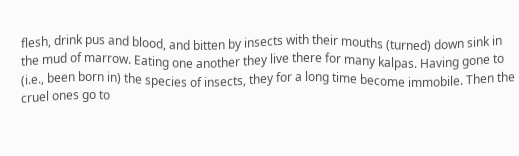flesh, drink pus and blood, and bitten by insects with their mouths (turned) down sink in the mud of marrow. Eating one another they live there for many kalpas. Having gone to (i.e., been born in) the species of insects, they for a long time become immobile. Then the cruel ones go to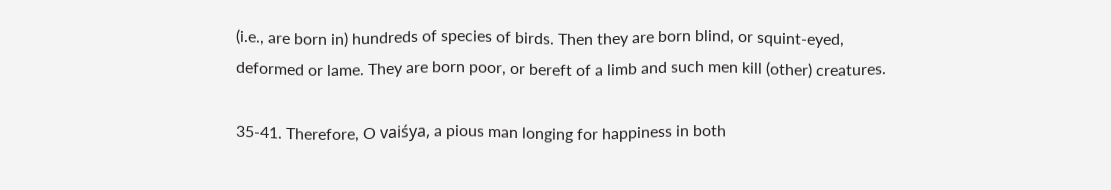(i.e., are born in) hundreds of species of birds. Then they are born blind, or squint-eyed, deformed or lame. They are born poor, or bereft of a limb and such men kill (other) creatures.

35-41. Therefore, O vaiśya, a pious man longing for happiness in both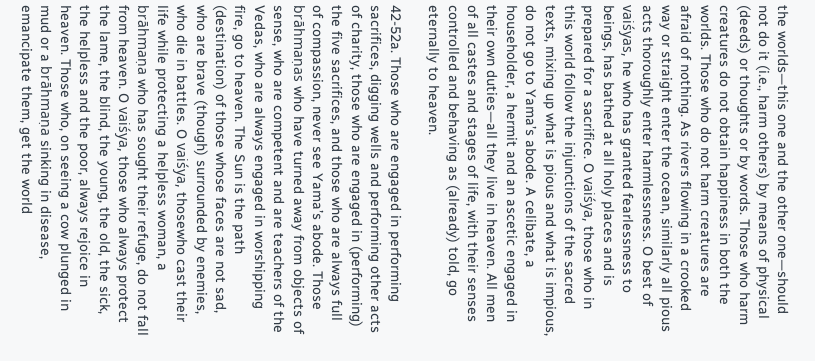the worlds—this one and the other one—should not do it (i.e., harm others) by means of physical (deeds) or thoughts or by words. Those who harm creatures do not obtain happiness in both the worlds. Those who do not harm creatures are afraid of nothing. As rivers flowing in a crooked way or straight enter the ocean, similarly all pious acts thoroughly enter harmlessness. O best of vaiśyas, he who has granted fearlessness to beings, has bathed at all holy places and is prepared for a sacrifice. O vaiśya, those who in this world follow the injunctions of the sacred texts, mixing up what is pious and what is impious, do not go to Yama’s abode. A celibate, a householder, a hermit and an ascetic engaged in their own duties—all they live in heaven. All men of all castes and stages of life, with their senses controlled and behaving as (already) told, go eternally to heaven.

42-52a. Those who are engaged in performing sacrifices, digging wells and performing other acts of charity, those who are engaged in (performing) the five sacrifices, and those who are always full of compassion, never see Yama’s abode. Those brāhmaṇas who have turned away from objects of sense, who are competent and are teachers of the Vedas, who are always engaged in worshipping fire, go to heaven. The Sun is the path (destination) of those whose faces are not sad, who are brave (though) surrounded by enemies, who die in battles. O vaiśya, thosewho cast their life while protecting a helpless woman, a brāhmaṇa who has sought their refuge, do not fall from heaven. O vaiśya, those who always protect the lame, the blind, the young, the old, the sick, the helpless and the poor, always rejoice in heaven. Those who, on seeing a cow plunged in mud or a brāhmaṇa sinking in disease, emancipate them, get the world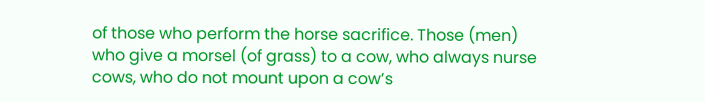of those who perform the horse sacrifice. Those (men) who give a morsel (of grass) to a cow, who always nurse cows, who do not mount upon a cow’s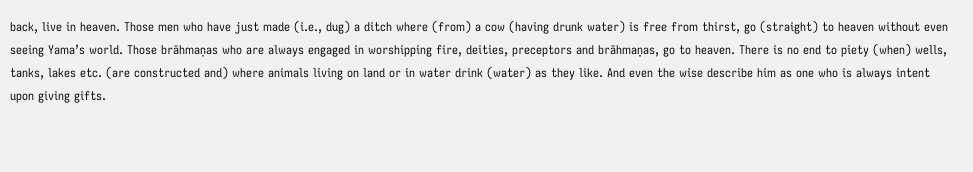back, live in heaven. Those men who have just made (i.e., dug) a ditch where (from) a cow (having drunk water) is free from thirst, go (straight) to heaven without even seeing Yama’s world. Those brāhmaṇas who are always engaged in worshipping fire, deities, preceptors and brāhmaṇas, go to heaven. There is no end to piety (when) wells, tanks, lakes etc. (are constructed and) where animals living on land or in water drink (water) as they like. And even the wise describe him as one who is always intent upon giving gifts.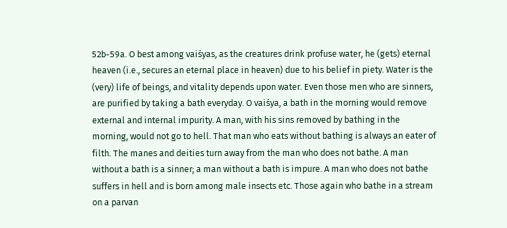52b-59a. O best among vaiśyas, as the creatures drink profuse water, he (gets) eternal heaven (i.e., secures an eternal place in heaven) due to his belief in piety. Water is the (very) life of beings, and vitality depends upon water. Even those men who are sinners, are purified by taking a bath everyday. O vaiśya, a bath in the morning would remove external and internal impurity. A man, with his sins removed by bathing in the morning, would not go to hell. That man who eats without bathing is always an eater of filth. The manes and deities turn away from the man who does not bathe. A man without a bath is a sinner; a man without a bath is impure. A man who does not bathe suffers in hell and is born among male insects etc. Those again who bathe in a stream on a parvan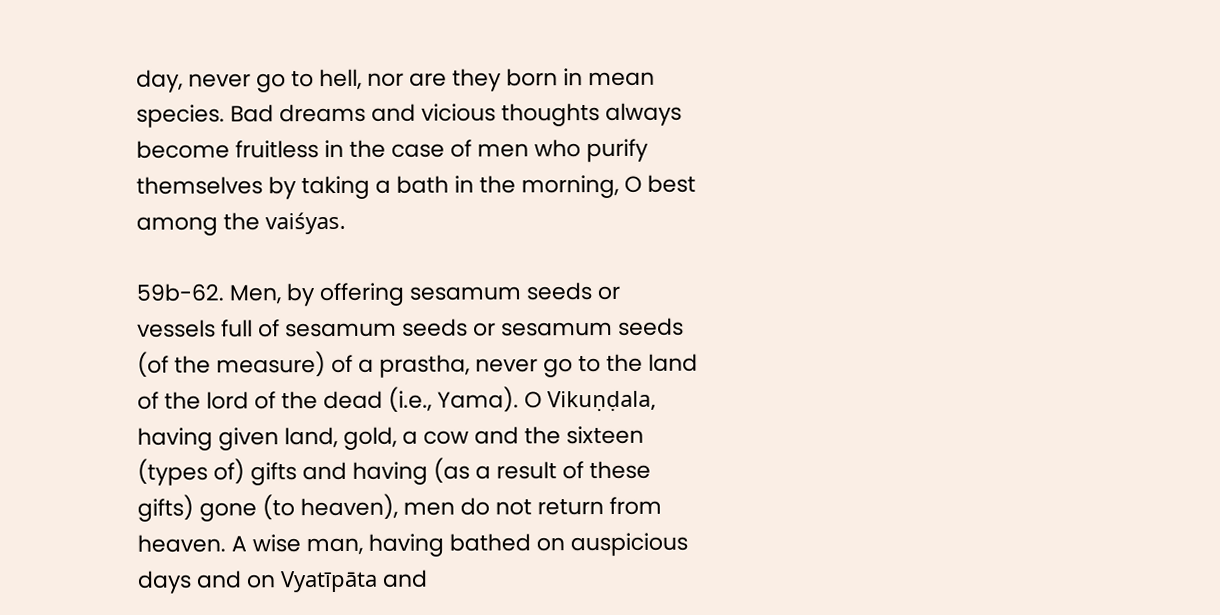day, never go to hell, nor are they born in mean species. Bad dreams and vicious thoughts always become fruitless in the case of men who purify themselves by taking a bath in the morning, O best among the vaiśyas.

59b-62. Men, by offering sesamum seeds or vessels full of sesamum seeds or sesamum seeds (of the measure) of a prastha, never go to the land of the lord of the dead (i.e., Yama). O Vikuṇḍala, having given land, gold, a cow and the sixteen (types of) gifts and having (as a result of these gifts) gone (to heaven), men do not return from heaven. A wise man, having bathed on auspicious days and on Vyatīpāta and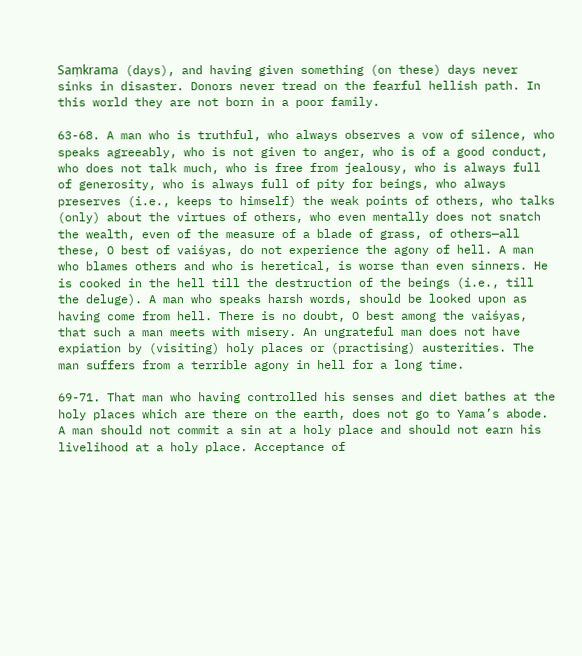Saṃkrama (days), and having given something (on these) days never sinks in disaster. Donors never tread on the fearful hellish path. In this world they are not born in a poor family.

63-68. A man who is truthful, who always observes a vow of silence, who speaks agreeably, who is not given to anger, who is of a good conduct, who does not talk much, who is free from jealousy, who is always full of generosity, who is always full of pity for beings, who always preserves (i.e., keeps to himself) the weak points of others, who talks (only) about the virtues of others, who even mentally does not snatch the wealth, even of the measure of a blade of grass, of others—all these, O best of vaiśyas, do not experience the agony of hell. A man who blames others and who is heretical, is worse than even sinners. He is cooked in the hell till the destruction of the beings (i.e., till the deluge). A man who speaks harsh words, should be looked upon as having come from hell. There is no doubt, O best among the vaiśyas, that such a man meets with misery. An ungrateful man does not have expiation by (visiting) holy places or (practising) austerities. The man suffers from a terrible agony in hell for a long time.

69-71. That man who having controlled his senses and diet bathes at the holy places which are there on the earth, does not go to Yama’s abode. A man should not commit a sin at a holy place and should not earn his livelihood at a holy place. Acceptance of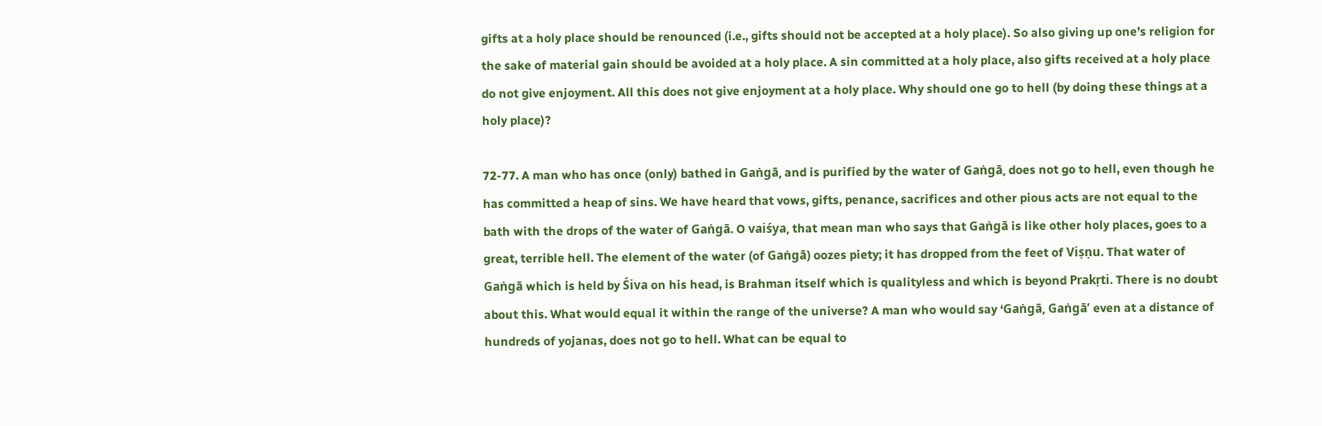gifts at a holy place should be renounced (i.e., gifts should not be accepted at a holy place). So also giving up one’s religion for the sake of material gain should be avoided at a holy place. A sin committed at a holy place, also gifts received at a holy place do not give enjoyment. All this does not give enjoyment at a holy place. Why should one go to hell (by doing these things at a holy place)?

72-77. A man who has once (only) bathed in Gaṅgā, and is purified by the water of Gaṅgā, does not go to hell, even though he has committed a heap of sins. We have heard that vows, gifts, penance, sacrifices and other pious acts are not equal to the bath with the drops of the water of Gaṅgā. O vaiśya, that mean man who says that Gaṅgā is like other holy places, goes to a great, terrible hell. The element of the water (of Gaṅgā) oozes piety; it has dropped from the feet of Viṣṇu. That water of Gaṅgā which is held by Śiva on his head, is Brahman itself which is qualityless and which is beyond Prakṛti. There is no doubt about this. What would equal it within the range of the universe? A man who would say ‘Gaṅgā, Gaṅgā’ even at a distance of hundreds of yojanas, does not go to hell. What can be equal to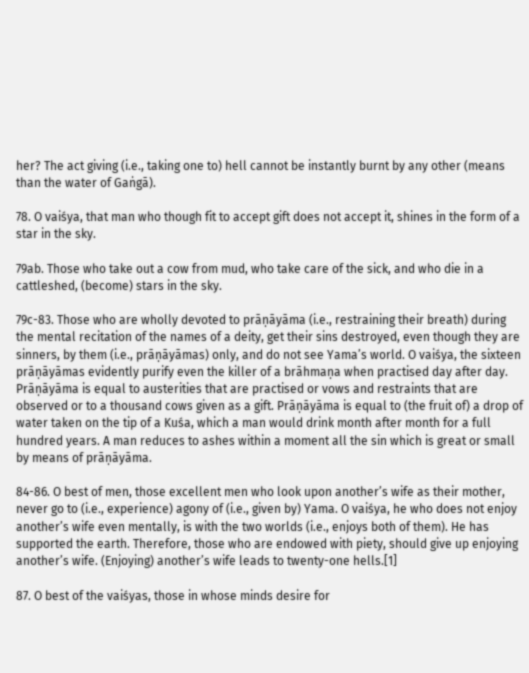her? The act giving (i.e., taking one to) hell cannot be instantly burnt by any other (means than the water of Gaṅgā).

78. O vaiśya, that man who though fit to accept gift does not accept it, shines in the form of a star in the sky.

79ab. Those who take out a cow from mud, who take care of the sick, and who die in a cattleshed, (become) stars in the sky.

79c-83. Those who are wholly devoted to prāṇāyāma (i.e., restraining their breath) during the mental recitation of the names of a deity, get their sins destroyed, even though they are sinners, by them (i.e., prāṇāyāmas) only, and do not see Yama’s world. O vaiśya, the sixteen prāṇāyāmas evidently purify even the killer of a brāhmaṇa when practised day after day. Prāṇāyāma is equal to austerities that are practised or vows and restraints that are observed or to a thousand cows given as a gift. Prāṇāyāma is equal to (the fruit of) a drop of water taken on the tip of a Kuśa, which a man would drink month after month for a full hundred years. A man reduces to ashes within a moment all the sin which is great or small by means of prāṇāyāma.

84-86. O best of men, those excellent men who look upon another’s wife as their mother, never go to (i.e., experience) agony of (i.e., given by) Yama. O vaiśya, he who does not enjoy another’s wife even mentally, is with the two worlds (i.e., enjoys both of them). He has supported the earth. Therefore, those who are endowed with piety, should give up enjoying another’s wife. (Enjoying) another’s wife leads to twenty-one hells.[1]

87. O best of the vaiśyas, those in whose minds desire for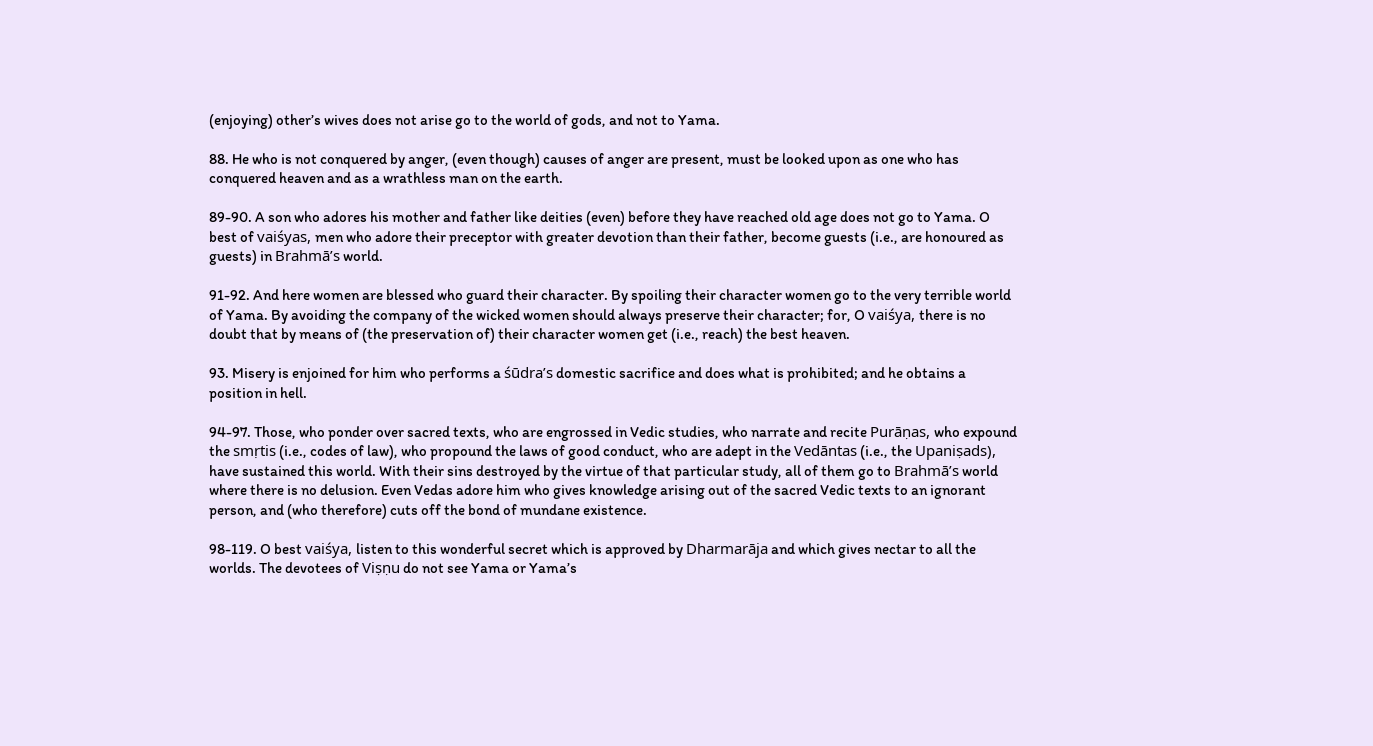(enjoying) other’s wives does not arise go to the world of gods, and not to Yama.

88. He who is not conquered by anger, (even though) causes of anger are present, must be looked upon as one who has conquered heaven and as a wrathless man on the earth.

89-90. A son who adores his mother and father like deities (even) before they have reached old age does not go to Yama. O best of vaiśyas, men who adore their preceptor with greater devotion than their father, become guests (i.e., are honoured as guests) in Brahmā’s world.

91-92. And here women are blessed who guard their character. By spoiling their character women go to the very terrible world of Yama. By avoiding the company of the wicked women should always preserve their character; for, O vaiśya, there is no doubt that by means of (the preservation of) their character women get (i.e., reach) the best heaven.

93. Misery is enjoined for him who performs a śūdra’s domestic sacrifice and does what is prohibited; and he obtains a position in hell.

94-97. Those, who ponder over sacred texts, who are engrossed in Vedic studies, who narrate and recite Purāṇas, who expound the smṛtis (i.e., codes of law), who propound the laws of good conduct, who are adept in the Vedāntas (i.e., the Upaniṣads), have sustained this world. With their sins destroyed by the virtue of that particular study, all of them go to Brahmā’s world where there is no delusion. Even Vedas adore him who gives knowledge arising out of the sacred Vedic texts to an ignorant person, and (who therefore) cuts off the bond of mundane existence.

98-119. O best vaiśya, listen to this wonderful secret which is approved by Dharmarāja and which gives nectar to all the worlds. The devotees of Viṣṇu do not see Yama or Yama’s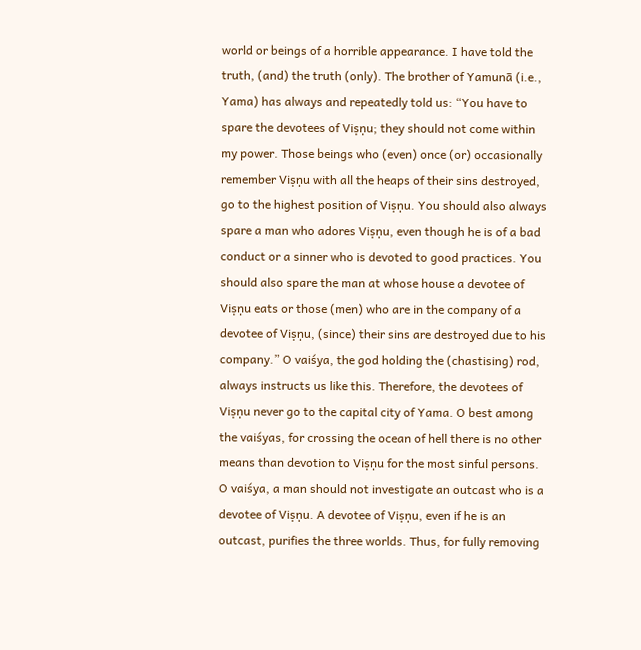world or beings of a horrible appearance. I have told the truth, (and) the truth (only). The brother of Yamunā (i.e., Yama) has always and repeatedly told us: “You have to spare the devotees of Viṣṇu; they should not come within my power. Those beings who (even) once (or) occasionally remember Viṣṇu with all the heaps of their sins destroyed, go to the highest position of Viṣṇu. You should also always spare a man who adores Viṣṇu, even though he is of a bad conduct or a sinner who is devoted to good practices. You should also spare the man at whose house a devotee of Viṣṇu eats or those (men) who are in the company of a devotee of Viṣṇu, (since) their sins are destroyed due to his company.” O vaiśya, the god holding the (chastising) rod, always instructs us like this. Therefore, the devotees of Viṣṇu never go to the capital city of Yama. O best among the vaiśyas, for crossing the ocean of hell there is no other means than devotion to Viṣṇu for the most sinful persons. O vaiśya, a man should not investigate an outcast who is a devotee of Viṣṇu. A devotee of Viṣṇu, even if he is an outcast, purifies the three worlds. Thus, for fully removing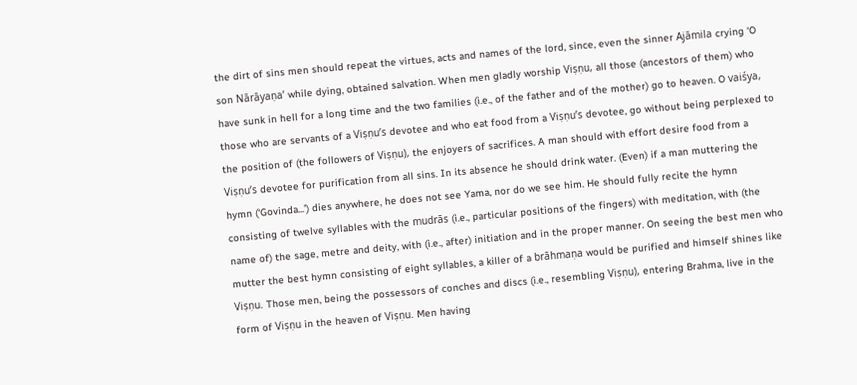the dirt of sins men should repeat the virtues, acts and names of the lord, since, even the sinner Ajāmila crying ‘O son Nārāyaṇa’ while dying, obtained salvation. When men gladly worship Viṣṇu, all those (ancestors of them) who have sunk in hell for a long time and the two families (i.e., of the father and of the mother) go to heaven. O vaiśya, those who are servants of a Viṣṇu’s devotee and who eat food from a Viṣṇu’s devotee, go without being perplexed to the position of (the followers of Viṣṇu), the enjoyers of sacrifices. A man should with effort desire food from a Viṣṇu’s devotee for purification from all sins. In its absence he should drink water. (Even) if a man muttering the hymn (‘Govinda...’) dies anywhere, he does not see Yama, nor do we see him. He should fully recite the hymn consisting of twelve syllables with the mudrās (i.e., particular positions of the fingers) with meditation, with (the name of) the sage, metre and deity, with (i.e., after) initiation and in the proper manner. On seeing the best men who mutter the best hymn consisting of eight syllables, a killer of a brāhmaṇa would be purified and himself shines like Viṣṇu. Those men, being the possessors of conches and discs (i.e., resembling Viṣṇu), entering Brahma, live in the form of Viṣṇu in the heaven of Viṣṇu. Men having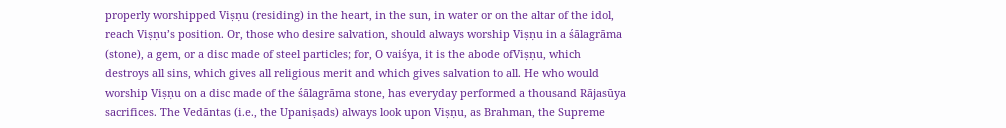properly worshipped Viṣṇu (residing) in the heart, in the sun, in water or on the altar of the idol, reach Viṣṇu’s position. Or, those who desire salvation, should always worship Viṣṇu in a śālagrāma (stone), a gem, or a disc made of steel particles; for, O vaiśya, it is the abode ofViṣṇu, which destroys all sins, which gives all religious merit and which gives salvation to all. He who would worship Viṣṇu on a disc made of the śālagrāma stone, has everyday performed a thousand Rājasūya sacrifices. The Vedāntas (i.e., the Upaniṣads) always look upon Viṣṇu, as Brahman, the Supreme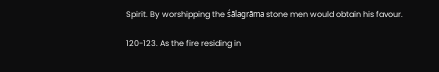Spirit. By worshipping the śālagrāma stone men would obtain his favour.

120-123. As the fire residing in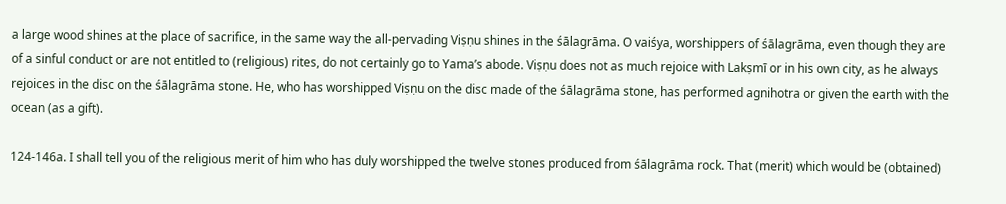a large wood shines at the place of sacrifice, in the same way the all-pervading Viṣṇu shines in the śālagrāma. O vaiśya, worshippers of śālagrāma, even though they are of a sinful conduct or are not entitled to (religious) rites, do not certainly go to Yama’s abode. Viṣṇu does not as much rejoice with Lakṣmī or in his own city, as he always rejoices in the disc on the śālagrāma stone. He, who has worshipped Viṣṇu on the disc made of the śālagrāma stone, has performed agnihotra or given the earth with the ocean (as a gift).

124-146a. I shall tell you of the religious merit of him who has duly worshipped the twelve stones produced from śālagrāma rock. That (merit) which would be (obtained)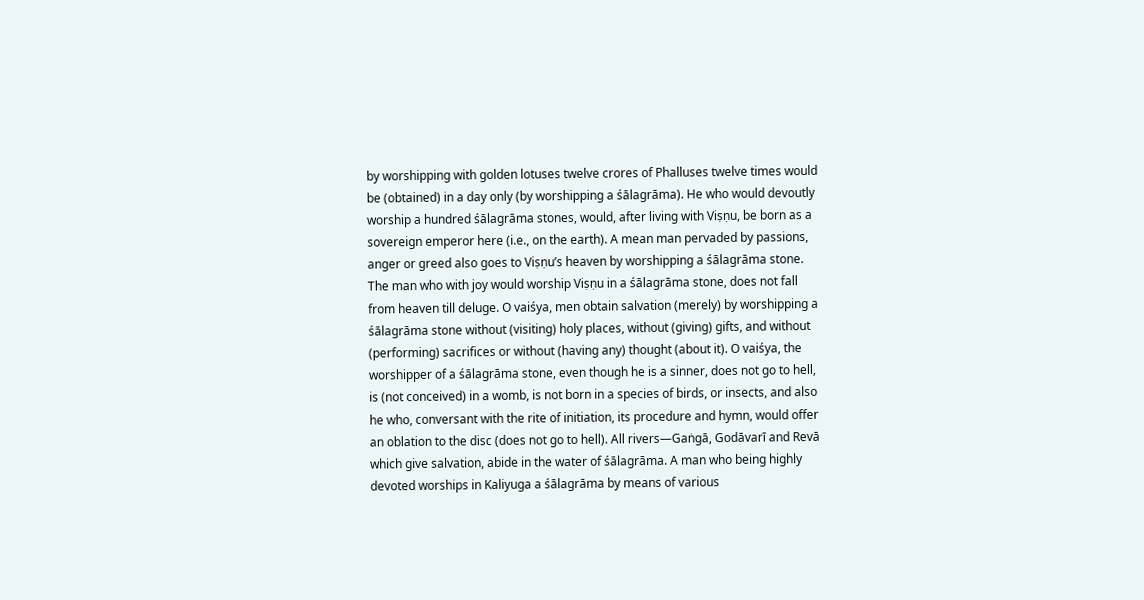by worshipping with golden lotuses twelve crores of Phalluses twelve times would be (obtained) in a day only (by worshipping a śālagrāma). He who would devoutly worship a hundred śālagrāma stones, would, after living with Viṣṇu, be born as a sovereign emperor here (i.e., on the earth). A mean man pervaded by passions, anger or greed also goes to Viṣṇu’s heaven by worshipping a śālagrāma stone. The man who with joy would worship Viṣṇu in a śālagrāma stone, does not fall from heaven till deluge. O vaiśya, men obtain salvation (merely) by worshipping a śālagrāma stone without (visiting) holy places, without (giving) gifts, and without (performing) sacrifices or without (having any) thought (about it). O vaiśya, the worshipper of a śālagrāma stone, even though he is a sinner, does not go to hell, is (not conceived) in a womb, is not born in a species of birds, or insects, and also he who, conversant with the rite of initiation, its procedure and hymn, would offer an oblation to the disc (does not go to hell). All rivers—Gaṅgā, Godāvarī and Revā which give salvation, abide in the water of śālagrāma. A man who being highly devoted worships in Kaliyuga a śālagrāma by means of various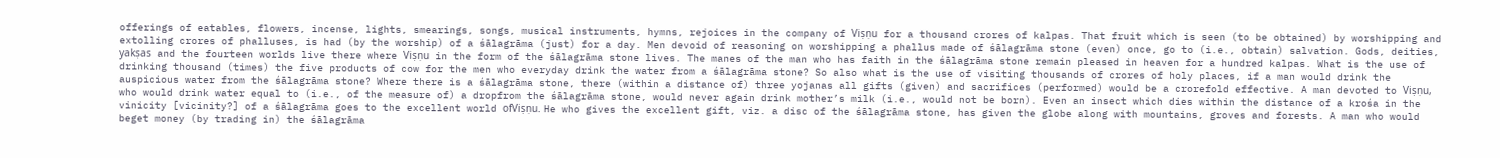offerings of eatables, flowers, incense, lights, smearings, songs, musical instruments, hymns, rejoices in the company of Viṣṇu for a thousand crores of kalpas. That fruit which is seen (to be obtained) by worshipping and extolling crores of phalluses, is had (by the worship) of a śālagrāma (just) for a day. Men devoid of reasoning on worshipping a phallus made of śālagrāma stone (even) once, go to (i.e., obtain) salvation. Gods, deities, yakṣas and the fourteen worlds live there where Viṣṇu in the form of the śālagrāma stone lives. The manes of the man who has faith in the śālagrāma stone remain pleased in heaven for a hundred kalpas. What is the use of drinking thousand (times) the five products of cow for the men who everyday drink the water from a śālagrāma stone? So also what is the use of visiting thousands of crores of holy places, if a man would drink the auspicious water from the śālagrāma stone? Where there is a śālagrāma stone, there (within a distance of) three yojanas all gifts (given) and sacrifices (performed) would be a crorefold effective. A man devoted to Viṣṇu, who would drink water equal to (i.e., of the measure of) a dropfrom the śālagrāma stone, would never again drink mother’s milk (i.e., would not be born). Even an insect which dies within the distance of a krośa in the vinicity [vicinity?] of a śālagrāma goes to the excellent world ofViṣṇu. He who gives the excellent gift, viz. a disc of the śālagrāma stone, has given the globe along with mountains, groves and forests. A man who would beget money (by trading in) the śālagrāma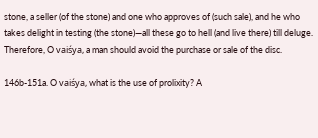stone, a seller (of the stone) and one who approves of (such sale), and he who takes delight in testing (the stone)—all these go to hell (and live there) till deluge. Therefore, O vaiśya, a man should avoid the purchase or sale of the disc.

146b-151a. O vaiśya, what is the use of prolixity? A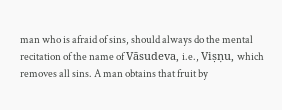man who is afraid of sins, should always do the mental recitation of the name of Vāsudeva, i.e., Viṣṇu, which removes all sins. A man obtains that fruit by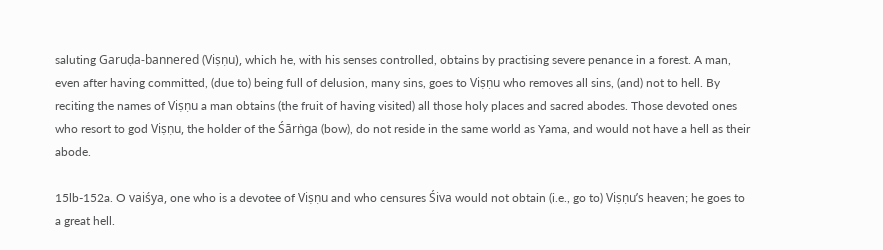saluting Garuḍa-bannered (Viṣṇu), which he, with his senses controlled, obtains by practising severe penance in a forest. A man, even after having committed, (due to) being full of delusion, many sins, goes to Viṣṇu who removes all sins, (and) not to hell. By reciting the names of Viṣṇu a man obtains (the fruit of having visited) all those holy places and sacred abodes. Those devoted ones who resort to god Viṣṇu, the holder of the Śārṅga (bow), do not reside in the same world as Yama, and would not have a hell as their abode.

15lb-152a. O vaiśya, one who is a devotee of Viṣṇu and who censures Śiva would not obtain (i.e., go to) Viṣṇu’s heaven; he goes to a great hell.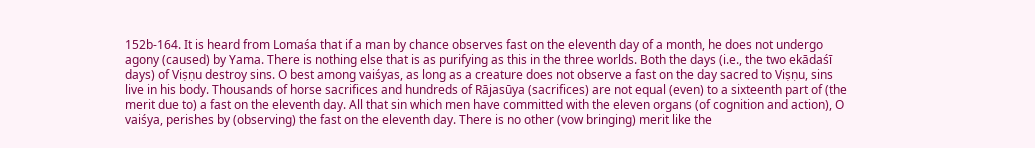152b-164. It is heard from Lomaśa that if a man by chance observes fast on the eleventh day of a month, he does not undergo agony (caused) by Yama. There is nothing else that is as purifying as this in the three worlds. Both the days (i.e., the two ekādaśī days) of Viṣṇu destroy sins. O best among vaiśyas, as long as a creature does not observe a fast on the day sacred to Viṣṇu, sins live in his body. Thousands of horse sacrifices and hundreds of Rājasūya (sacrifices) are not equal (even) to a sixteenth part of (the merit due to) a fast on the eleventh day. All that sin which men have committed with the eleven organs (of cognition and action), O vaiśya, perishes by (observing) the fast on the eleventh day. There is no other (vow bringing) merit like the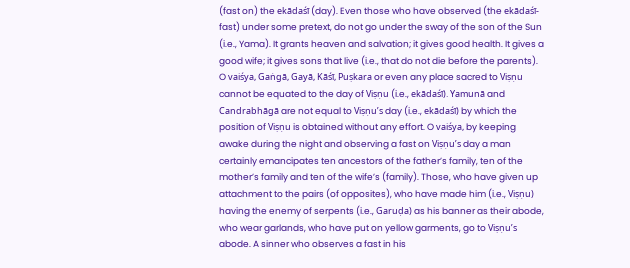(fast on) the ekādaśī (day). Even those who have observed (the ekādaśī-fast) under some pretext, do not go under the sway of the son of the Sun (i.e., Yama). It grants heaven and salvation; it gives good health. It gives a good wife; it gives sons that live (i.e., that do not die before the parents). O vaiśya, Gaṅgā, Gayā, Kāśī, Puṣkara or even any place sacred to Viṣṇu cannot be equated to the day of Viṣṇu (i.e., ekādaśī). Yamunā and Candrabhāgā are not equal to Viṣṇu’s day (i.e., ekādaśī) by which the position of Viṣṇu is obtained without any effort. O vaiśya, by keeping awake during the night and observing a fast on Viṣṇu’s day a man certainly emancipates ten ancestors of the father’s family, ten of the mother’s family and ten of the wife’s (family). Those, who have given up attachment to the pairs (of opposites), who have made him (i.e., Viṣṇu) having the enemy of serpents (i.e., Garuḍa) as his banner as their abode, who wear garlands, who have put on yellow garments, go to Viṣṇu’s abode. A sinner who observes a fast in his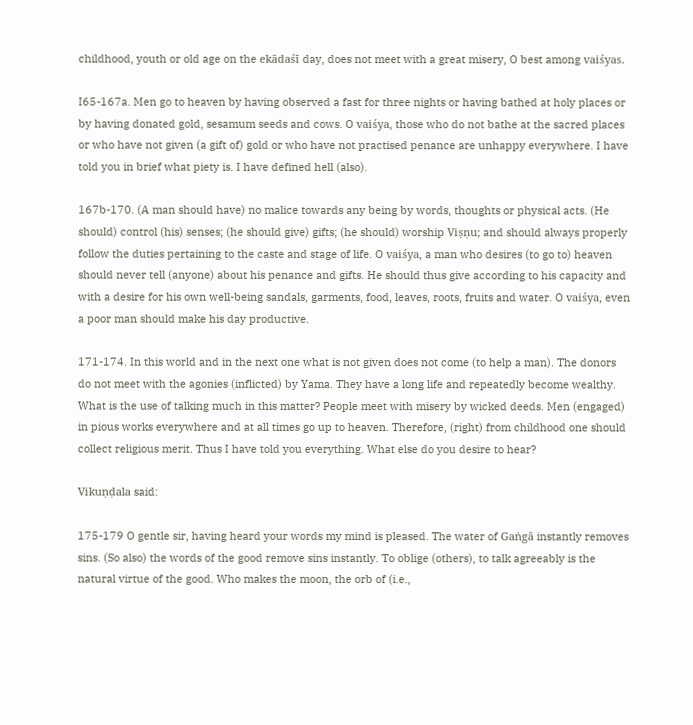childhood, youth or old age on the ekādaśī day, does not meet with a great misery, O best among vaiśyas.

I65-167a. Men go to heaven by having observed a fast for three nights or having bathed at holy places or by having donated gold, sesamum seeds and cows. O vaiśya, those who do not bathe at the sacred places or who have not given (a gift of) gold or who have not practised penance are unhappy everywhere. I have told you in brief what piety is. I have defined hell (also).

167b-170. (A man should have) no malice towards any being by words, thoughts or physical acts. (He should) control (his) senses; (he should give) gifts; (he should) worship Viṣṇu; and should always properly follow the duties pertaining to the caste and stage of life. O vaiśya, a man who desires (to go to) heaven should never tell (anyone) about his penance and gifts. He should thus give according to his capacity and with a desire for his own well-being sandals, garments, food, leaves, roots, fruits and water. O vaiśya, even a poor man should make his day productive.

171-174. In this world and in the next one what is not given does not come (to help a man). The donors do not meet with the agonies (inflicted) by Yama. They have a long life and repeatedly become wealthy. What is the use of talking much in this matter? People meet with misery by wicked deeds. Men (engaged) in pious works everywhere and at all times go up to heaven. Therefore, (right) from childhood one should collect religious merit. Thus I have told you everything. What else do you desire to hear?

Vikuṇḍala said:

175-179 O gentle sir, having heard your words my mind is pleased. The water of Gaṅgā instantly removes sins. (So also) the words of the good remove sins instantly. To oblige (others), to talk agreeably is the natural virtue of the good. Who makes the moon, the orb of (i.e.,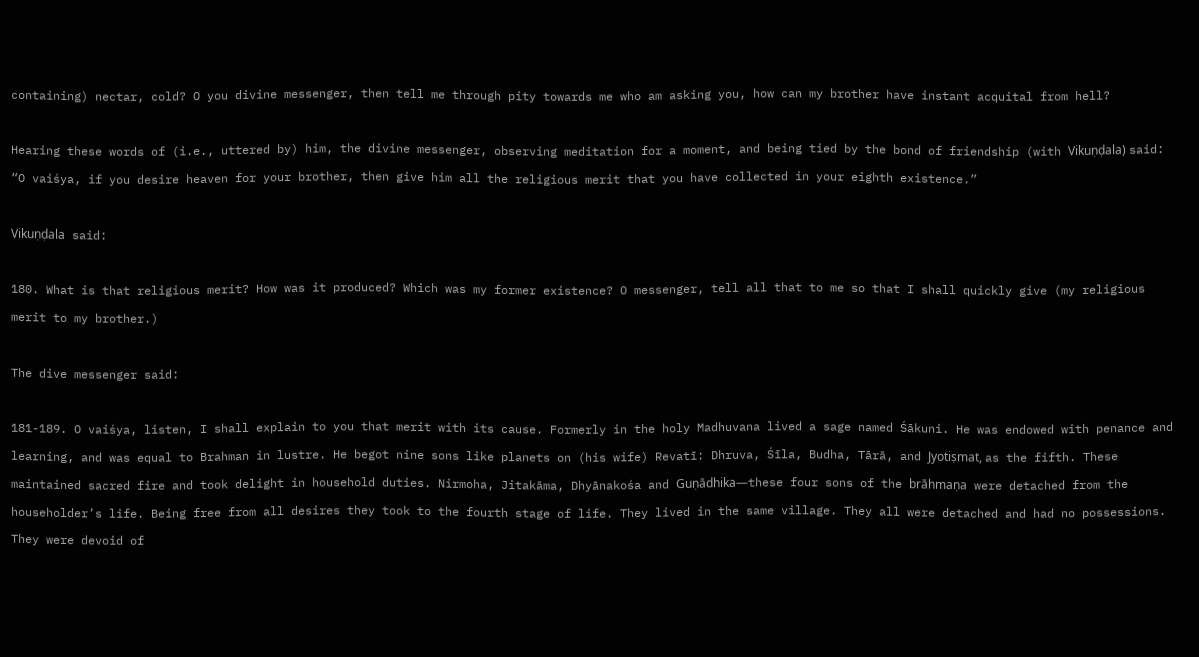containing) nectar, cold? O you divine messenger, then tell me through pity towards me who am asking you, how can my brother have instant acquital from hell?

Hearing these words of (i.e., uttered by) him, the divine messenger, observing meditation for a moment, and being tied by the bond of friendship (with Vikuṇḍala) said: “O vaiśya, if you desire heaven for your brother, then give him all the religious merit that you have collected in your eighth existence.”

Vikuṇḍala said:

180. What is that religious merit? How was it produced? Which was my former existence? O messenger, tell all that to me so that I shall quickly give (my religious merit to my brother.)

The dive messenger said:

181-189. O vaiśya, listen, I shall explain to you that merit with its cause. Formerly in the holy Madhuvana lived a sage named Śākuni. He was endowed with penance and learning, and was equal to Brahman in lustre. He begot nine sons like planets on (his wife) Revatī: Dhruva, Śīla, Budha, Tārā, and Jyotiṣmat, as the fifth. These maintained sacred fire and took delight in household duties. Nirmoha, Jitakāma, Dhyānakośa and Guṇādhika—these four sons of the brāhmaṇa were detached from the householder’s life. Being free from all desires they took to the fourth stage of life. They lived in the same village. They all were detached and had no possessions. They were devoid of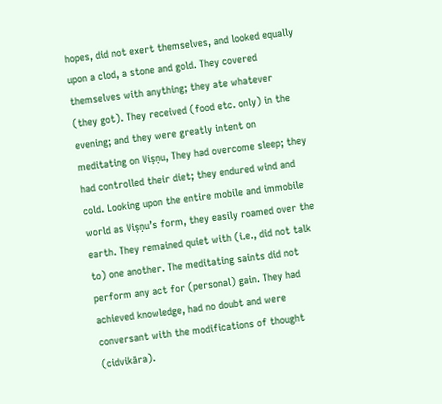hopes, did not exert themselves, and looked equally upon a clod, a stone and gold. They covered themselves with anything; they ate whatever (they got). They received (food etc. only) in the evening; and they were greatly intent on meditating on Viṣṇu, They had overcome sleep; they had controlled their diet; they endured wind and cold. Looking upon the entire mobile and immobile world as Viṣṇu’s form, they easily roamed over the earth. They remained quiet with (i.e., did not talk to) one another. The meditating saints did not perform any act for (personal) gain. They had achieved knowledge, had no doubt and were conversant with the modifications of thought (cidvikāra).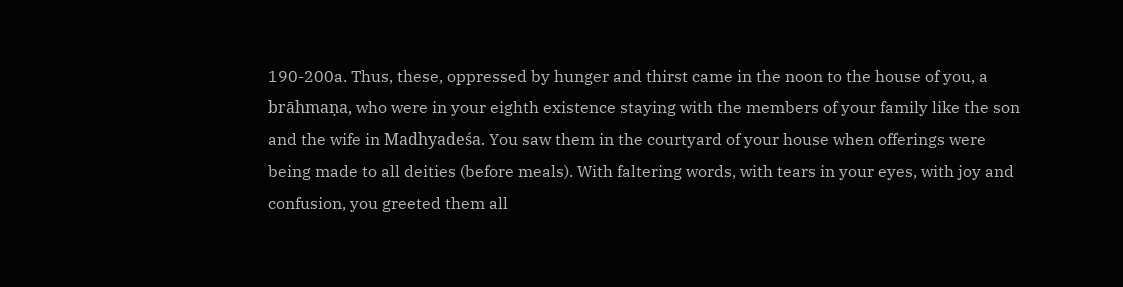190-200a. Thus, these, oppressed by hunger and thirst came in the noon to the house of you, a brāhmaṇa, who were in your eighth existence staying with the members of your family like the son and the wife in Madhyadeśa. You saw them in the courtyard of your house when offerings were being made to all deities (before meals). With faltering words, with tears in your eyes, with joy and confusion, you greeted them all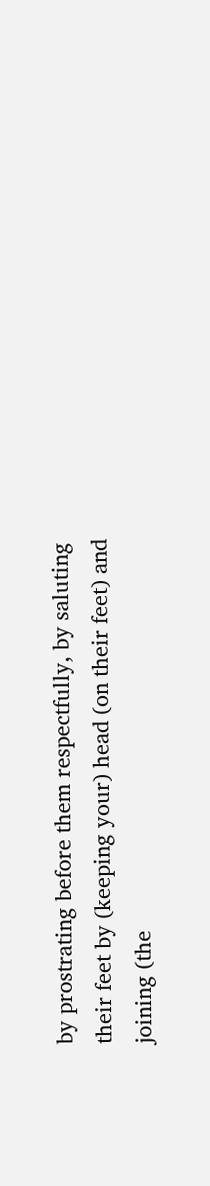by prostrating before them respectfully, by saluting their feet by (keeping your) head (on their feet) and joining (the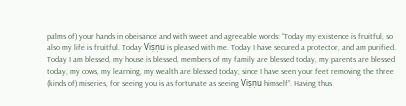palms of) your hands in obeisance and with sweet and agreeable words: “Today my existence is fruitful, so also my life is fruitful. Today Viṣṇu is pleased with me. Today I have secured a protector, and am purified. Today I am blessed, my house is blessed, members of my family are blessed today, my parents are blessed today, my cows, my learning, my wealth are blessed today, since I have seen your feet removing the three (kinds of) miseries, for seeing you is as fortunate as seeing Viṣṇu himself”. Having thus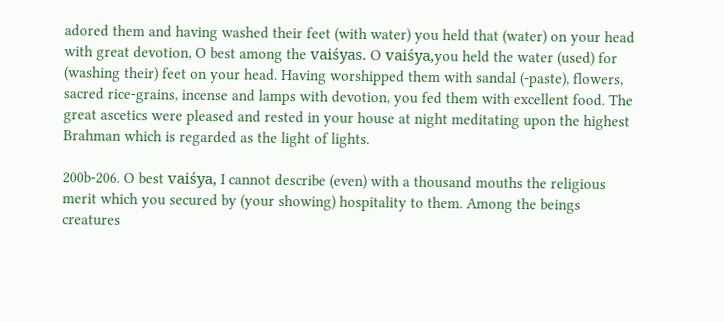adored them and having washed their feet (with water) you held that (water) on your head with great devotion, O best among the vaiśyas. O vaiśya,you held the water (used) for (washing their) feet on your head. Having worshipped them with sandal (-paste), flowers, sacred rice-grains, incense and lamps with devotion, you fed them with excellent food. The great ascetics were pleased and rested in your house at night meditating upon the highest Brahman which is regarded as the light of lights.

200b-206. O best vaiśya, I cannot describe (even) with a thousand mouths the religious merit which you secured by (your showing) hospitality to them. Among the beings creatures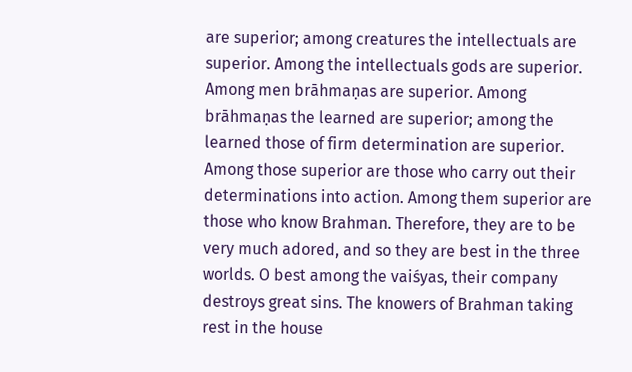are superior; among creatures the intellectuals are superior. Among the intellectuals gods are superior. Among men brāhmaṇas are superior. Among brāhmaṇas the learned are superior; among the learned those of firm determination are superior. Among those superior are those who carry out their determinations into action. Among them superior are those who know Brahman. Therefore, they are to be very much adored, and so they are best in the three worlds. O best among the vaiśyas, their company destroys great sins. The knowers of Brahman taking rest in the house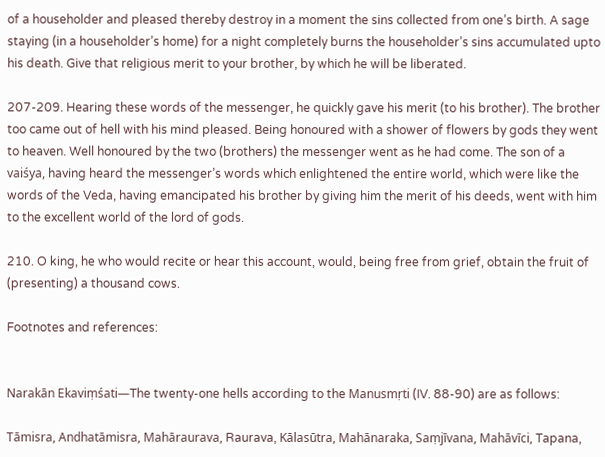of a householder and pleased thereby destroy in a moment the sins collected from one’s birth. A sage staying (in a householder’s home) for a night completely burns the householder’s sins accumulated upto his death. Give that religious merit to your brother, by which he will be liberated.

207-209. Hearing these words of the messenger, he quickly gave his merit (to his brother). The brother too came out of hell with his mind pleased. Being honoured with a shower of flowers by gods they went to heaven. Well honoured by the two (brothers) the messenger went as he had come. The son of a vaiśya, having heard the messenger’s words which enlightened the entire world, which were like the words of the Veda, having emancipated his brother by giving him the merit of his deeds, went with him to the excellent world of the lord of gods.

210. O king, he who would recite or hear this account, would, being free from grief, obtain the fruit of (presenting) a thousand cows.

Footnotes and references:


Narakān Ekaviṃśati—The twenty-one hells according to the Manusmṛti (IV. 88-90) are as follows:

Tāmisra, Andhatāmisra, Mahāraurava, Raurava, Kālasūtra, Mahānaraka, Saṃjīvana, Mahāvīci, Tapana,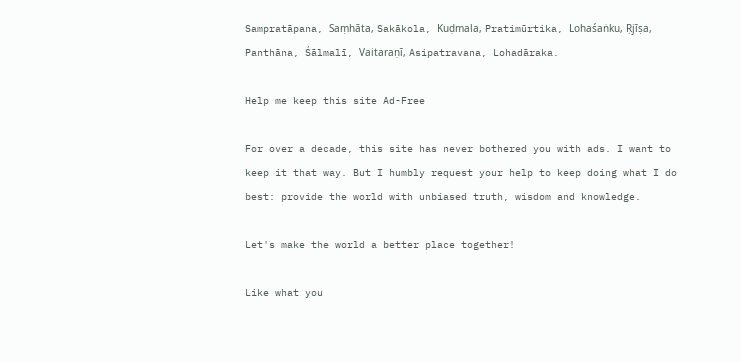Sampratāpana, Saṃhāta, Sakākola, Kuḍmala, Pratimūrtika, Lohaśaṅku, Ṛjīṣa, Panthāna, Śālmalī, Vaitaraṇī, Asipatravana, Lohadāraka.

Help me keep this site Ad-Free

For over a decade, this site has never bothered you with ads. I want to keep it that way. But I humbly request your help to keep doing what I do best: provide the world with unbiased truth, wisdom and knowledge.

Let's make the world a better place together!

Like what you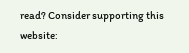read? Consider supporting this website: